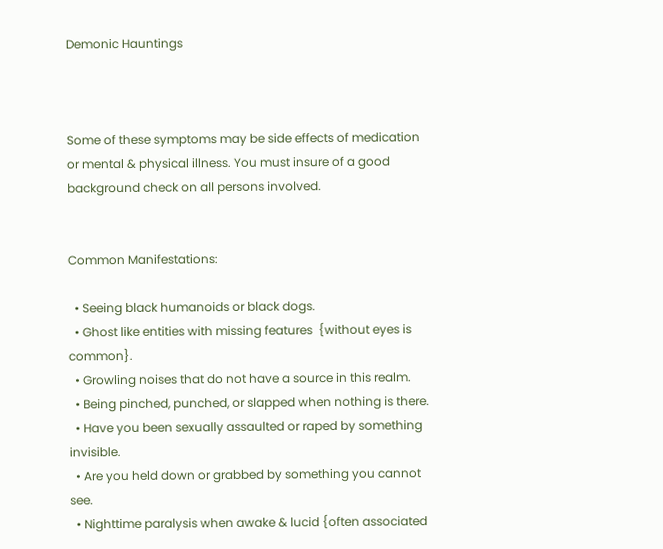Demonic Hauntings



Some of these symptoms may be side effects of medication or mental & physical illness. You must insure of a good background check on all persons involved.


Common Manifestations:

  • Seeing black humanoids or black dogs.
  • Ghost like entities with missing features  {without eyes is common}.
  • Growling noises that do not have a source in this realm.
  • Being pinched, punched, or slapped when nothing is there.
  • Have you been sexually assaulted or raped by something invisible.
  • Are you held down or grabbed by something you cannot see.
  • Nighttime paralysis when awake & lucid {often associated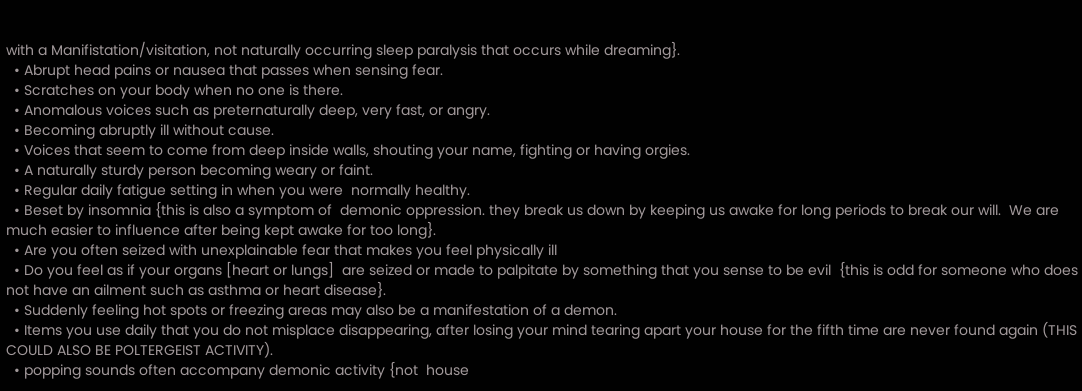with a Manifistation/visitation, not naturally occurring sleep paralysis that occurs while dreaming}.
  • Abrupt head pains or nausea that passes when sensing fear.
  • Scratches on your body when no one is there.
  • Anomalous voices such as preternaturally deep, very fast, or angry.
  • Becoming abruptly ill without cause.
  • Voices that seem to come from deep inside walls, shouting your name, fighting or having orgies.
  • A naturally sturdy person becoming weary or faint.
  • Regular daily fatigue setting in when you were  normally healthy.
  • Beset by insomnia {this is also a symptom of  demonic oppression. they break us down by keeping us awake for long periods to break our will.  We are much easier to influence after being kept awake for too long}.
  • Are you often seized with unexplainable fear that makes you feel physically ill
  • Do you feel as if your organs [heart or lungs]  are seized or made to palpitate by something that you sense to be evil  {this is odd for someone who does not have an ailment such as asthma or heart disease}.
  • Suddenly feeling hot spots or freezing areas may also be a manifestation of a demon.
  • Items you use daily that you do not misplace disappearing, after losing your mind tearing apart your house for the fifth time are never found again (THIS COULD ALSO BE POLTERGEIST ACTIVITY).
  • popping sounds often accompany demonic activity {not  house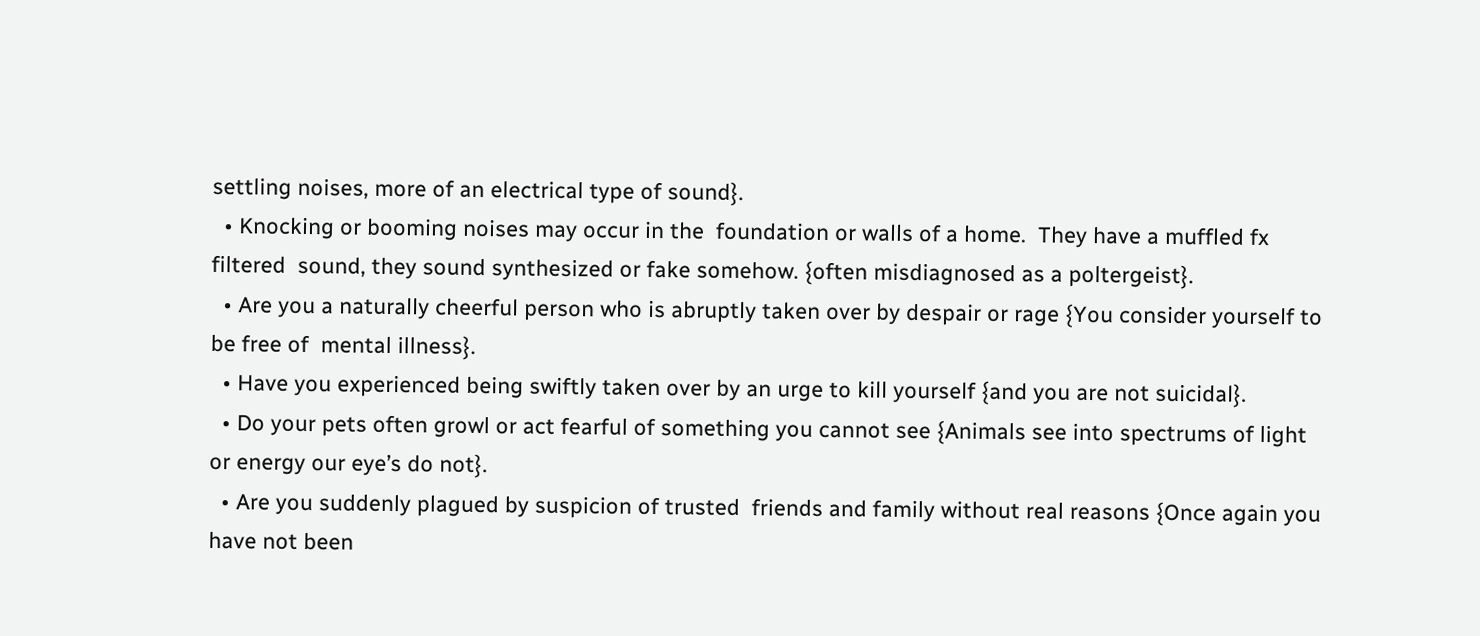settling noises, more of an electrical type of sound}.
  • Knocking or booming noises may occur in the  foundation or walls of a home.  They have a muffled fx filtered  sound, they sound synthesized or fake somehow. {often misdiagnosed as a poltergeist}.
  • Are you a naturally cheerful person who is abruptly taken over by despair or rage {You consider yourself to be free of  mental illness}.
  • Have you experienced being swiftly taken over by an urge to kill yourself {and you are not suicidal}.
  • Do your pets often growl or act fearful of something you cannot see {Animals see into spectrums of light or energy our eye’s do not}.
  • Are you suddenly plagued by suspicion of trusted  friends and family without real reasons {Once again you have not been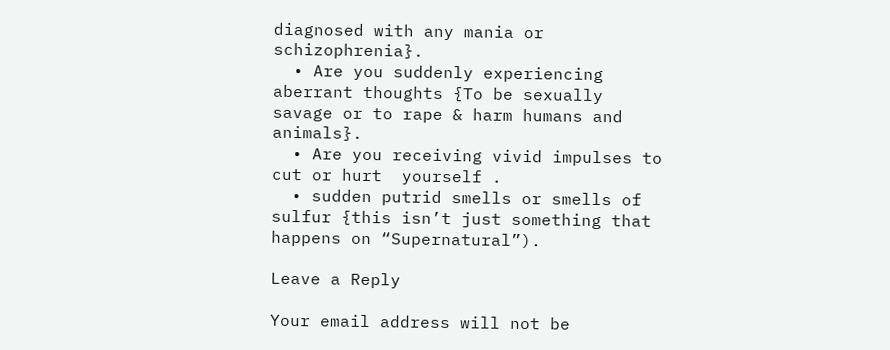diagnosed with any mania or schizophrenia}.
  • Are you suddenly experiencing aberrant thoughts {To be sexually savage or to rape & harm humans and animals}.
  • Are you receiving vivid impulses to cut or hurt  yourself .
  • sudden putrid smells or smells of sulfur {this isn’t just something that happens on “Supernatural”).

Leave a Reply

Your email address will not be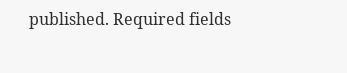published. Required fields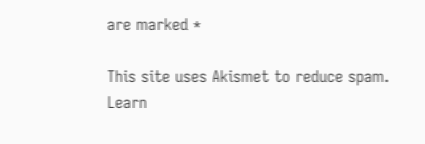are marked *

This site uses Akismet to reduce spam. Learn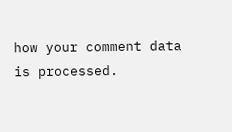how your comment data is processed.